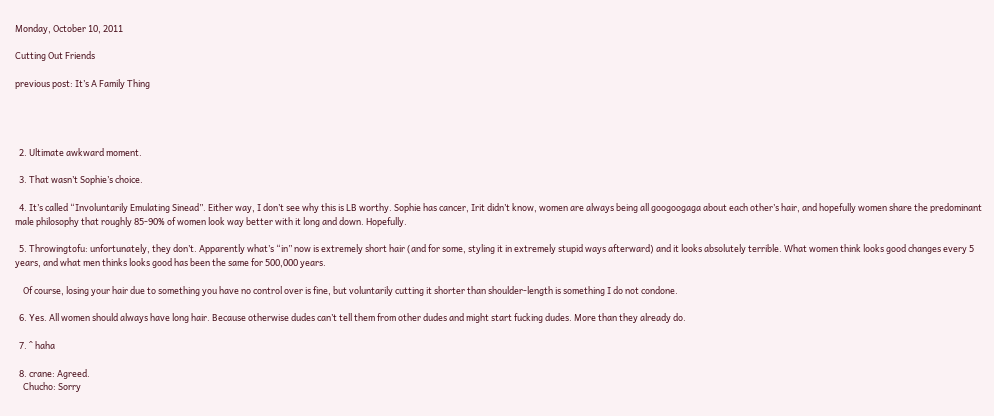Monday, October 10, 2011

Cutting Out Friends

previous post: It’s A Family Thing




  2. Ultimate awkward moment.

  3. That wasn’t Sophie’s choice.

  4. It’s called “Involuntarily Emulating Sinead”. Either way, I don’t see why this is LB worthy. Sophie has cancer, Irit didn’t know, women are always being all googoogaga about each other’s hair, and hopefully women share the predominant male philosophy that roughly 85-90% of women look way better with it long and down. Hopefully.

  5. Throwingtofu: unfortunately, they don’t. Apparently what’s “in” now is extremely short hair (and for some, styling it in extremely stupid ways afterward) and it looks absolutely terrible. What women think looks good changes every 5 years, and what men thinks looks good has been the same for 500,000 years.

    Of course, losing your hair due to something you have no control over is fine, but voluntarily cutting it shorter than shoulder-length is something I do not condone.

  6. Yes. All women should always have long hair. Because otherwise dudes can’t tell them from other dudes and might start fucking dudes. More than they already do.

  7. ^ haha

  8. crane: Agreed.
    Chucho: Sorry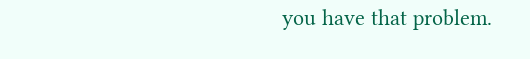you have that problem.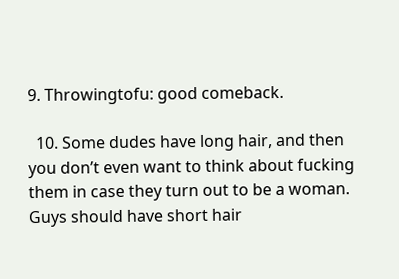9. Throwingtofu: good comeback.

  10. Some dudes have long hair, and then you don’t even want to think about fucking them in case they turn out to be a woman. Guys should have short hair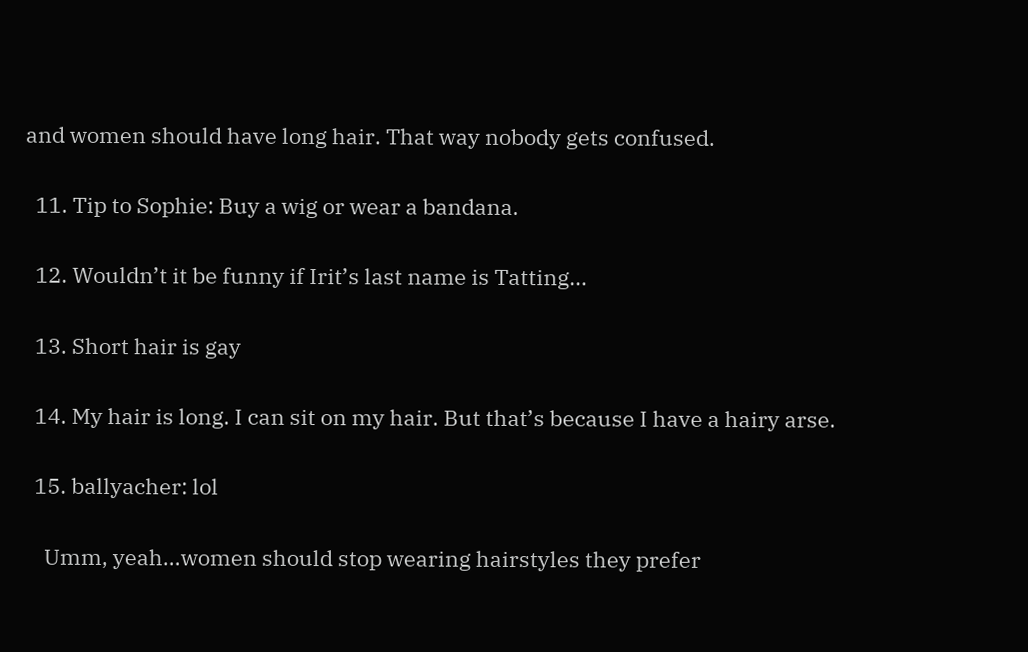and women should have long hair. That way nobody gets confused.

  11. Tip to Sophie: Buy a wig or wear a bandana.

  12. Wouldn’t it be funny if Irit’s last name is Tatting…

  13. Short hair is gay

  14. My hair is long. I can sit on my hair. But that’s because I have a hairy arse.

  15. ballyacher: lol

    Umm, yeah…women should stop wearing hairstyles they prefer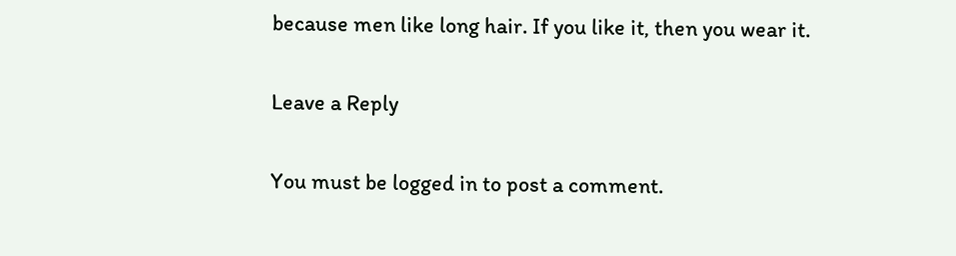because men like long hair. If you like it, then you wear it.

Leave a Reply

You must be logged in to post a comment.